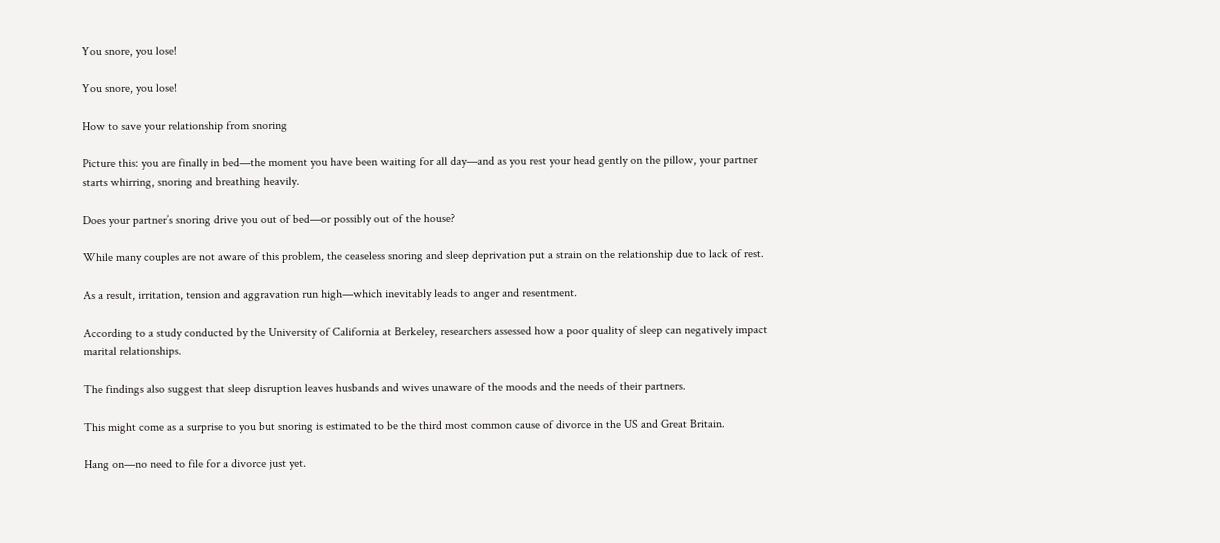You snore, you lose!

You snore, you lose!

How to save your relationship from snoring

Picture this: you are finally in bed—the moment you have been waiting for all day—and as you rest your head gently on the pillow, your partner starts whirring, snoring and breathing heavily.

Does your partner’s snoring drive you out of bed—or possibly out of the house?

While many couples are not aware of this problem, the ceaseless snoring and sleep deprivation put a strain on the relationship due to lack of rest.

As a result, irritation, tension and aggravation run high—which inevitably leads to anger and resentment.

According to a study conducted by the University of California at Berkeley, researchers assessed how a poor quality of sleep can negatively impact marital relationships.

The findings also suggest that sleep disruption leaves husbands and wives unaware of the moods and the needs of their partners.

This might come as a surprise to you but snoring is estimated to be the third most common cause of divorce in the US and Great Britain.

Hang on—no need to file for a divorce just yet.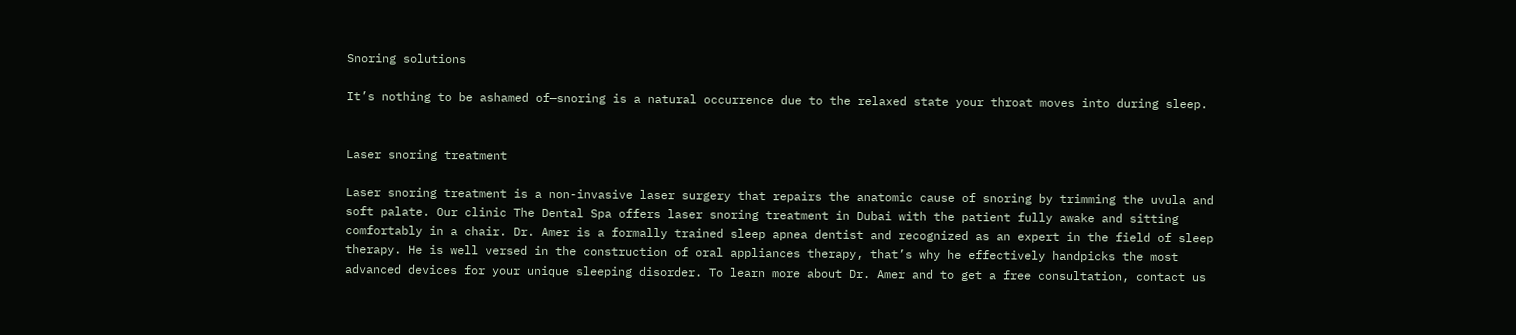Snoring solutions

It’s nothing to be ashamed of—snoring is a natural occurrence due to the relaxed state your throat moves into during sleep.


Laser snoring treatment

Laser snoring treatment is a non-invasive laser surgery that repairs the anatomic cause of snoring by trimming the uvula and soft palate. Our clinic The Dental Spa offers laser snoring treatment in Dubai with the patient fully awake and sitting comfortably in a chair. Dr. Amer is a formally trained sleep apnea dentist and recognized as an expert in the field of sleep therapy. He is well versed in the construction of oral appliances therapy, that’s why he effectively handpicks the most advanced devices for your unique sleeping disorder. To learn more about Dr. Amer and to get a free consultation, contact us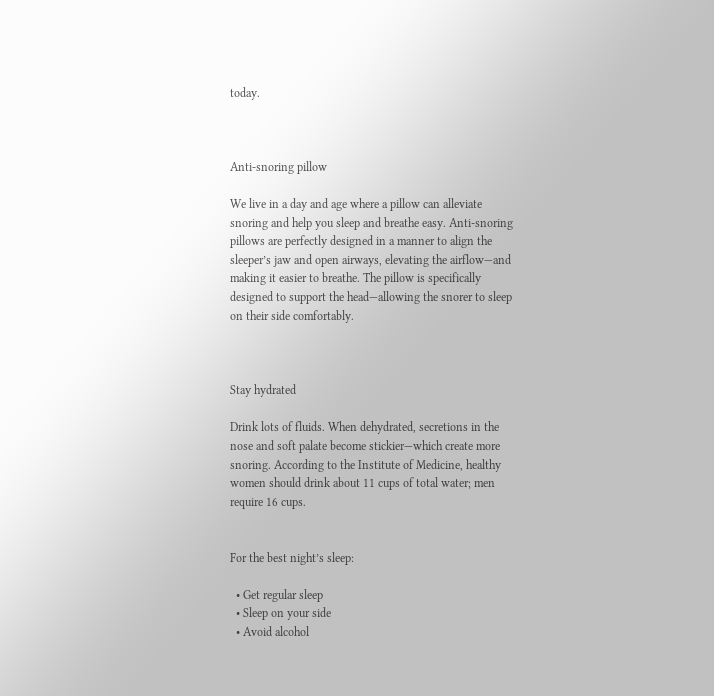today.



Anti-snoring pillow

We live in a day and age where a pillow can alleviate snoring and help you sleep and breathe easy. Anti-snoring pillows are perfectly designed in a manner to align the sleeper’s jaw and open airways, elevating the airflow—and making it easier to breathe. The pillow is specifically designed to support the head—allowing the snorer to sleep on their side comfortably.



Stay hydrated

Drink lots of fluids. When dehydrated, secretions in the nose and soft palate become stickier—which create more snoring. According to the Institute of Medicine, healthy women should drink about 11 cups of total water; men require 16 cups.


For the best night’s sleep:

  • Get regular sleep
  • Sleep on your side
  • Avoid alcohol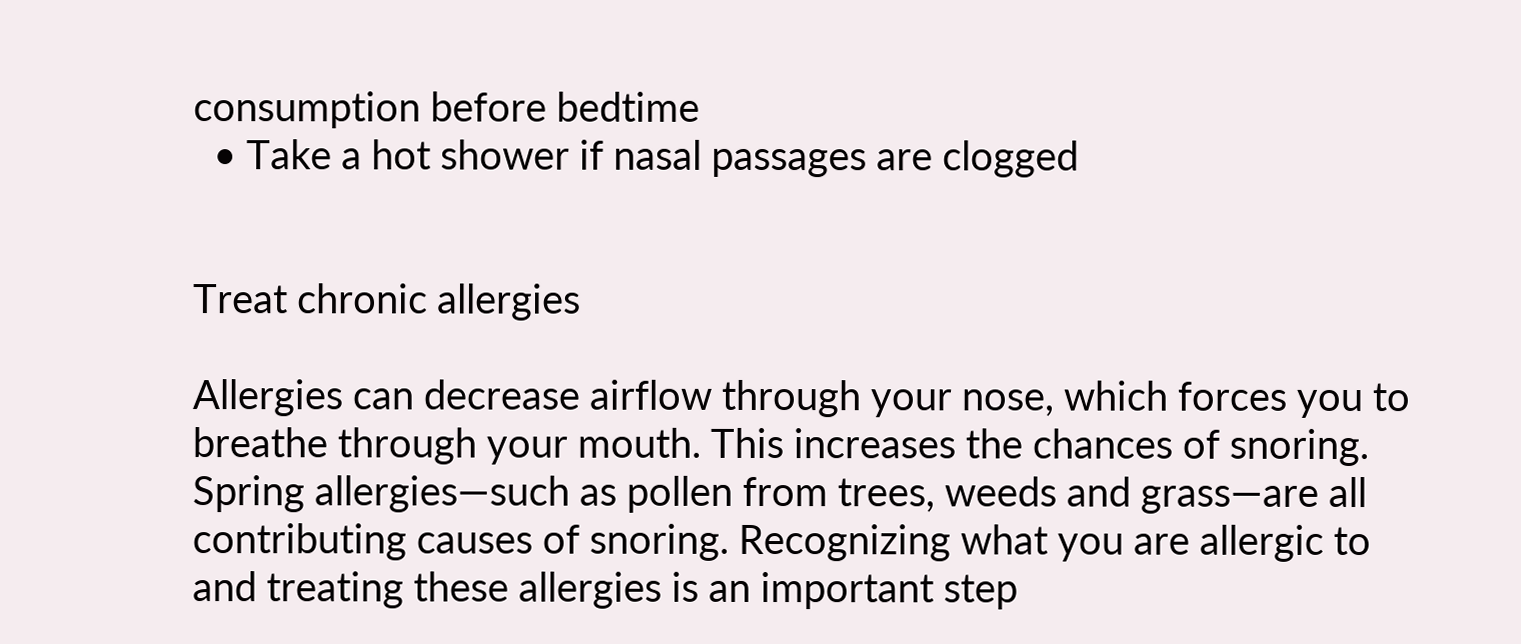consumption before bedtime
  • Take a hot shower if nasal passages are clogged


Treat chronic allergies

Allergies can decrease airflow through your nose, which forces you to breathe through your mouth. This increases the chances of snoring. Spring allergies—such as pollen from trees, weeds and grass—are all contributing causes of snoring. Recognizing what you are allergic to and treating these allergies is an important step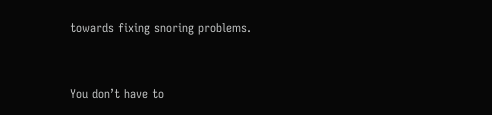towards fixing snoring problems.


You don’t have to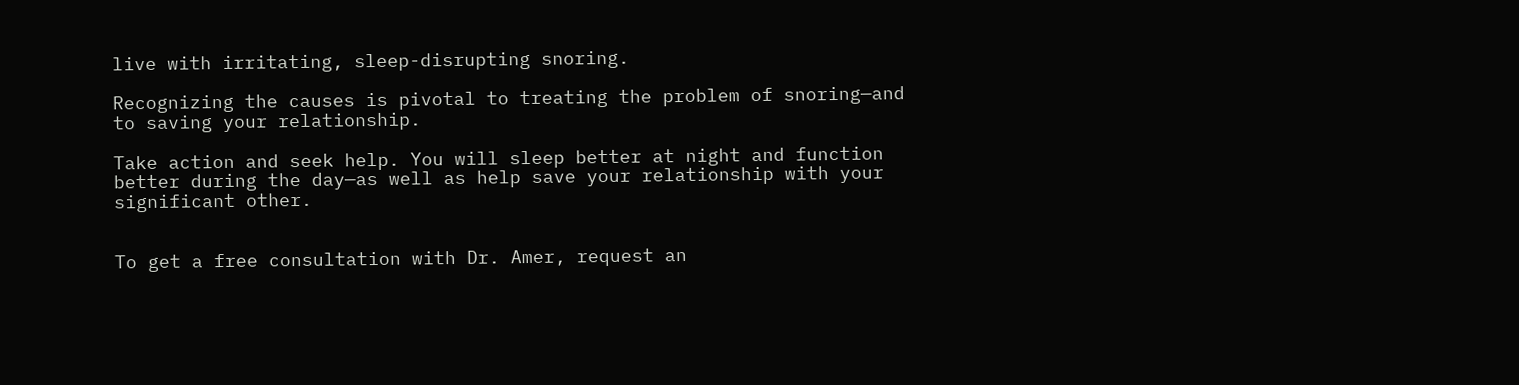live with irritating, sleep-disrupting snoring.

Recognizing the causes is pivotal to treating the problem of snoring—and to saving your relationship.

Take action and seek help. You will sleep better at night and function better during the day—as well as help save your relationship with your significant other.


To get a free consultation with Dr. Amer, request an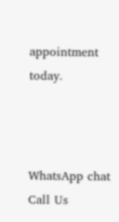appointment today.



WhatsApp chat
Call Us